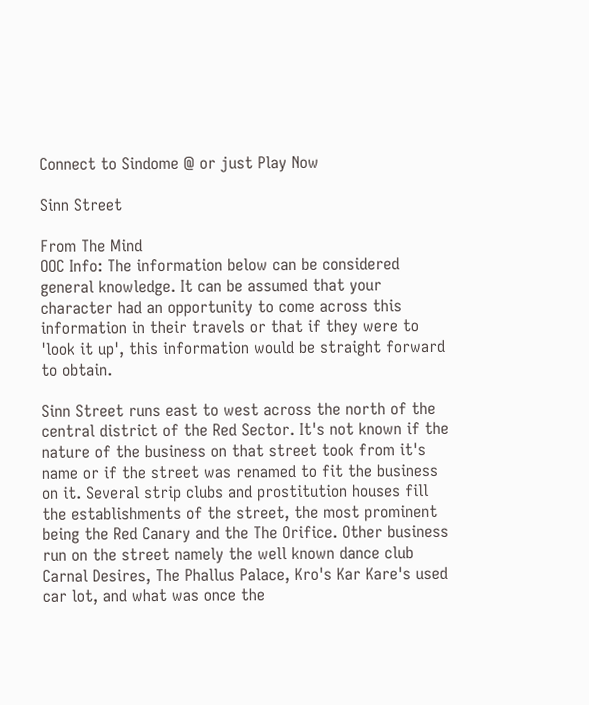Connect to Sindome @ or just Play Now

Sinn Street

From The Mind
OOC Info: The information below can be considered general knowledge. It can be assumed that your character had an opportunity to come across this information in their travels or that if they were to 'look it up', this information would be straight forward to obtain.

Sinn Street runs east to west across the north of the central district of the Red Sector. It's not known if the nature of the business on that street took from it's name or if the street was renamed to fit the business on it. Several strip clubs and prostitution houses fill the establishments of the street, the most prominent being the Red Canary and the The Orifice. Other business run on the street namely the well known dance club Carnal Desires, The Phallus Palace, Kro's Kar Kare's used car lot, and what was once the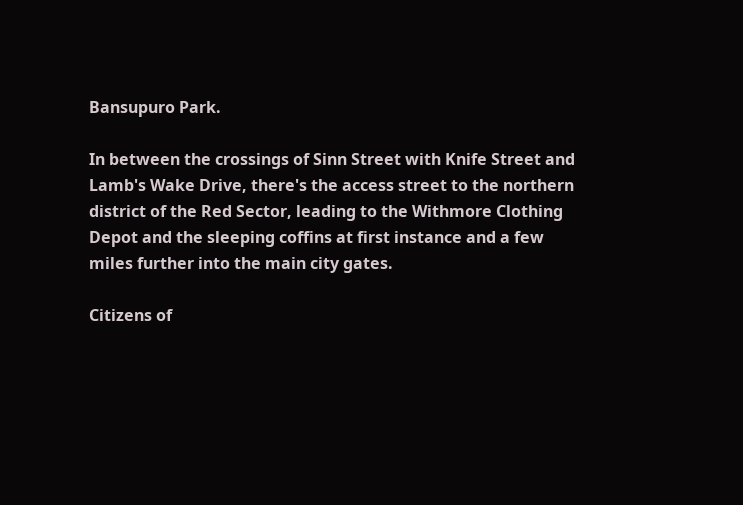Bansupuro Park.

In between the crossings of Sinn Street with Knife Street and Lamb's Wake Drive, there's the access street to the northern district of the Red Sector, leading to the Withmore Clothing Depot and the sleeping coffins at first instance and a few miles further into the main city gates.

Citizens of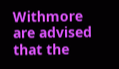Withmore are advised that the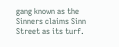gang known as the Sinners claims Sinn Street as its turf.